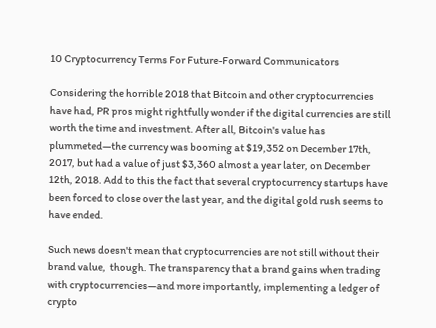10 Cryptocurrency Terms For Future-Forward Communicators

Considering the horrible 2018 that Bitcoin and other cryptocurrencies have had, PR pros might rightfully wonder if the digital currencies are still worth the time and investment. After all, Bitcoin's value has plummeted—the currency was booming at $19,352 on December 17th, 2017, but had a value of just $3,360 almost a year later, on December 12th, 2018. Add to this the fact that several cryptocurrency startups have been forced to close over the last year, and the digital gold rush seems to have ended.

Such news doesn't mean that cryptocurrencies are not still without their brand value,  though. The transparency that a brand gains when trading with cryptocurrencies—and more importantly, implementing a ledger of crypto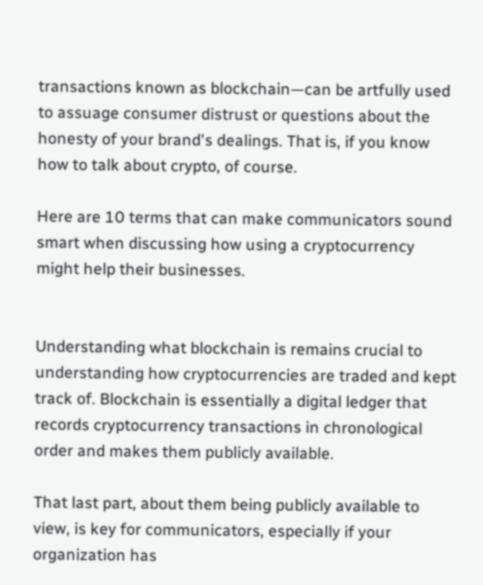transactions known as blockchain—can be artfully used to assuage consumer distrust or questions about the honesty of your brand's dealings. That is, if you know how to talk about crypto, of course.

Here are 10 terms that can make communicators sound smart when discussing how using a cryptocurrency might help their businesses.


Understanding what blockchain is remains crucial to understanding how cryptocurrencies are traded and kept track of. Blockchain is essentially a digital ledger that records cryptocurrency transactions in chronological order and makes them publicly available.

That last part, about them being publicly available to view, is key for communicators, especially if your organization has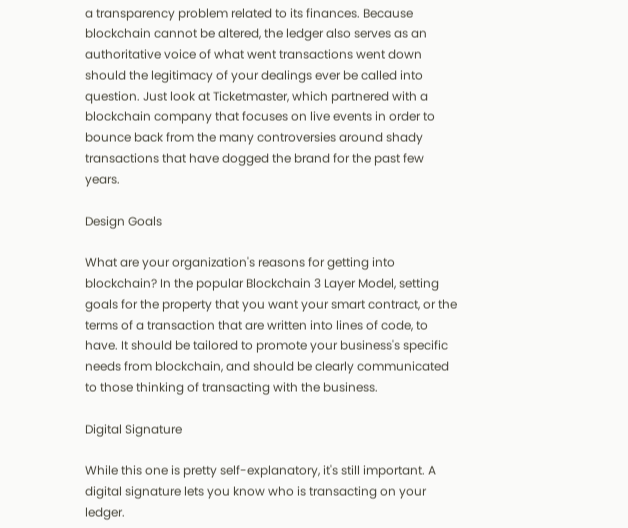a transparency problem related to its finances. Because blockchain cannot be altered, the ledger also serves as an authoritative voice of what went transactions went down should the legitimacy of your dealings ever be called into question. Just look at Ticketmaster, which partnered with a blockchain company that focuses on live events in order to bounce back from the many controversies around shady transactions that have dogged the brand for the past few years.

Design Goals

What are your organization's reasons for getting into blockchain? In the popular Blockchain 3 Layer Model, setting goals for the property that you want your smart contract, or the terms of a transaction that are written into lines of code, to have. It should be tailored to promote your business's specific needs from blockchain, and should be clearly communicated to those thinking of transacting with the business.

Digital Signature

While this one is pretty self-explanatory, it's still important. A digital signature lets you know who is transacting on your ledger.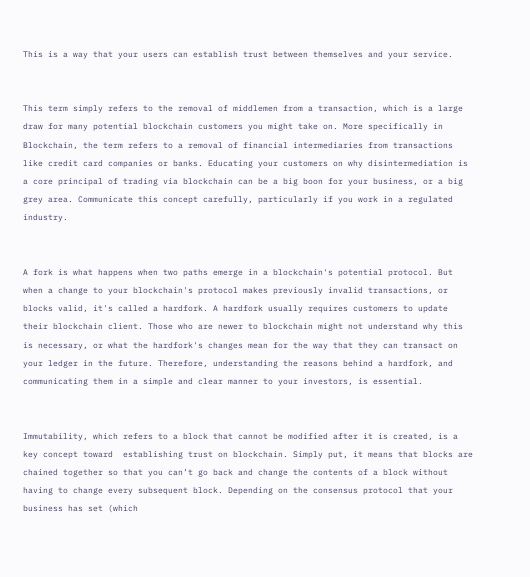This is a way that your users can establish trust between themselves and your service.


This term simply refers to the removal of middlemen from a transaction, which is a large draw for many potential blockchain customers you might take on. More specifically in Blockchain, the term refers to a removal of financial intermediaries from transactions like credit card companies or banks. Educating your customers on why disintermediation is a core principal of trading via blockchain can be a big boon for your business, or a big grey area. Communicate this concept carefully, particularly if you work in a regulated industry.


A fork is what happens when two paths emerge in a blockchain's potential protocol. But when a change to your blockchain's protocol makes previously invalid transactions, or blocks valid, it's called a hardfork. A hardfork usually requires customers to update their blockchain client. Those who are newer to blockchain might not understand why this is necessary, or what the hardfork's changes mean for the way that they can transact on your ledger in the future. Therefore, understanding the reasons behind a hardfork, and communicating them in a simple and clear manner to your investors, is essential.


Immutability, which refers to a block that cannot be modified after it is created, is a key concept toward  establishing trust on blockchain. Simply put, it means that blocks are chained together so that you can’t go back and change the contents of a block without having to change every subsequent block. Depending on the consensus protocol that your business has set (which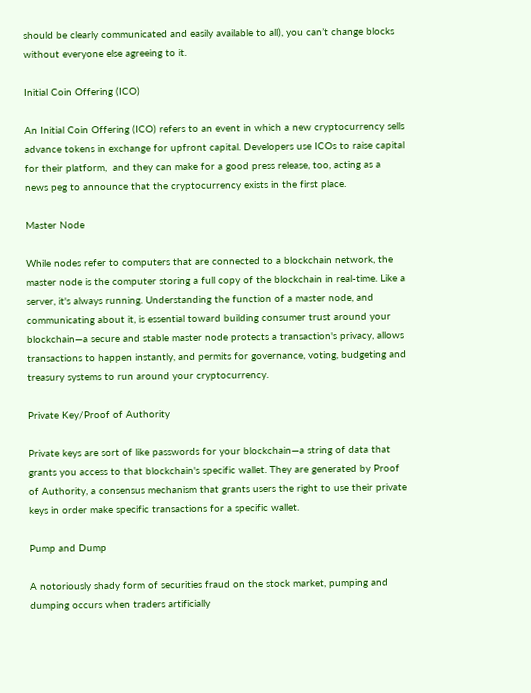should be clearly communicated and easily available to all), you can’t change blocks without everyone else agreeing to it.

Initial Coin Offering (ICO)

An Initial Coin Offering (ICO) refers to an event in which a new cryptocurrency sells advance tokens in exchange for upfront capital. Developers use ICOs to raise capital for their platform,  and they can make for a good press release, too, acting as a news peg to announce that the cryptocurrency exists in the first place.

Master Node

While nodes refer to computers that are connected to a blockchain network, the master node is the computer storing a full copy of the blockchain in real-time. Like a server, it's always running. Understanding the function of a master node, and communicating about it, is essential toward building consumer trust around your blockchain—a secure and stable master node protects a transaction's privacy, allows transactions to happen instantly, and permits for governance, voting, budgeting and treasury systems to run around your cryptocurrency.

Private Key/Proof of Authority

Private keys are sort of like passwords for your blockchain—a string of data that grants you access to that blockchain's specific wallet. They are generated by Proof of Authority, a consensus mechanism that grants users the right to use their private keys in order make specific transactions for a specific wallet.

Pump and Dump

A notoriously shady form of securities fraud on the stock market, pumping and dumping occurs when traders artificially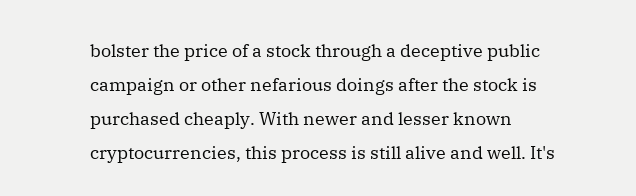bolster the price of a stock through a deceptive public campaign or other nefarious doings after the stock is purchased cheaply. With newer and lesser known cryptocurrencies, this process is still alive and well. It's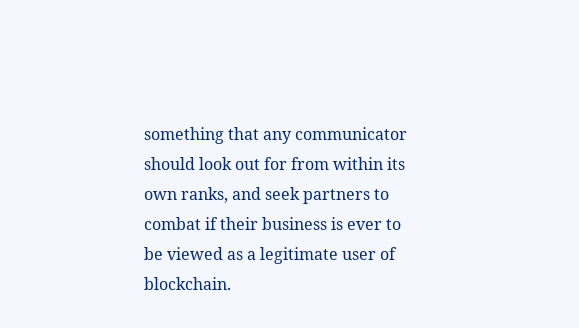something that any communicator should look out for from within its own ranks, and seek partners to combat if their business is ever to be viewed as a legitimate user of blockchain.